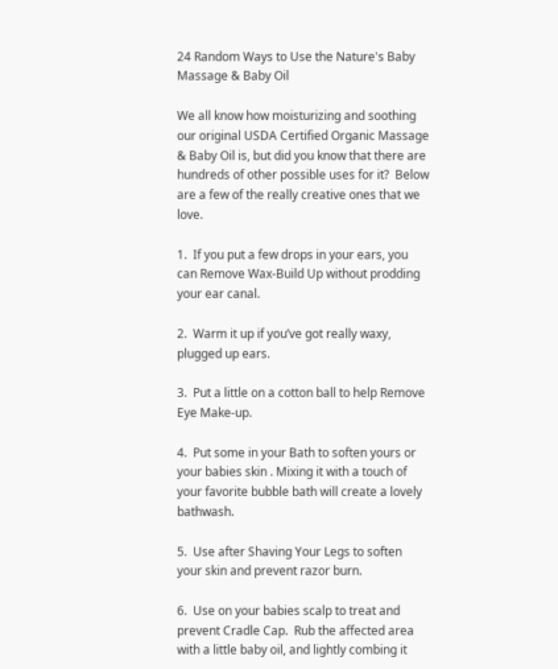24 Random Ways to Use the Nature's Baby Massage & Baby Oil

We all know how moisturizing and soothing our original USDA Certified Organic Massage & Baby Oil is, but did you know that there are hundreds of other possible uses for it?  Below are a few of the really creative ones that we love.

1.  If you put a few drops in your ears, you can Remove Wax-Build Up without prodding your ear canal.

2.  Warm it up if you’ve got really waxy, plugged up ears.

3.  Put a little on a cotton ball to help Remove Eye Make-up.

4.  Put some in your Bath to soften yours or your babies skin . Mixing it with a touch of your favorite bubble bath will create a lovely bathwash.

5.  Use after Shaving Your Legs to soften your skin and prevent razor burn.

6.  Use on your babies scalp to treat and prevent Cradle Cap.  Rub the affected area with a little baby oil, and lightly combing it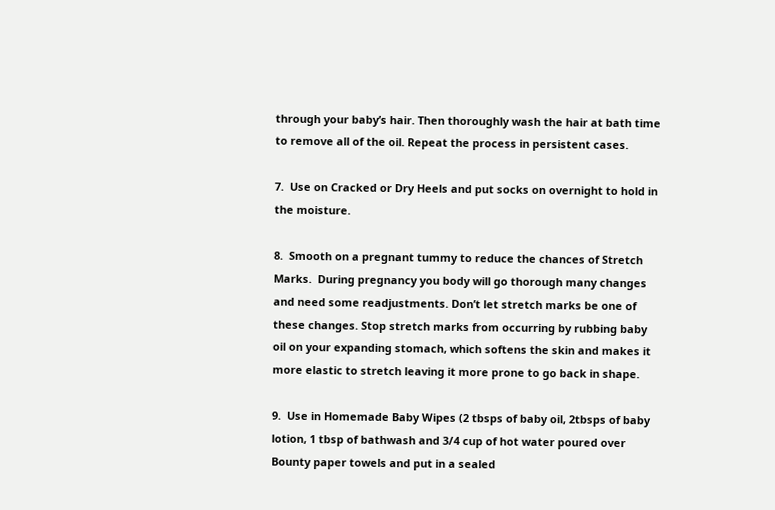through your baby’s hair. Then thoroughly wash the hair at bath time to remove all of the oil. Repeat the process in persistent cases.

7.  Use on Cracked or Dry Heels and put socks on overnight to hold in the moisture.

8.  Smooth on a pregnant tummy to reduce the chances of Stretch Marks.  During pregnancy you body will go thorough many changes and need some readjustments. Don’t let stretch marks be one of these changes. Stop stretch marks from occurring by rubbing baby oil on your expanding stomach, which softens the skin and makes it more elastic to stretch leaving it more prone to go back in shape.

9.  Use in Homemade Baby Wipes (2 tbsps of baby oil, 2tbsps of baby lotion, 1 tbsp of bathwash and 3/4 cup of hot water poured over Bounty paper towels and put in a sealed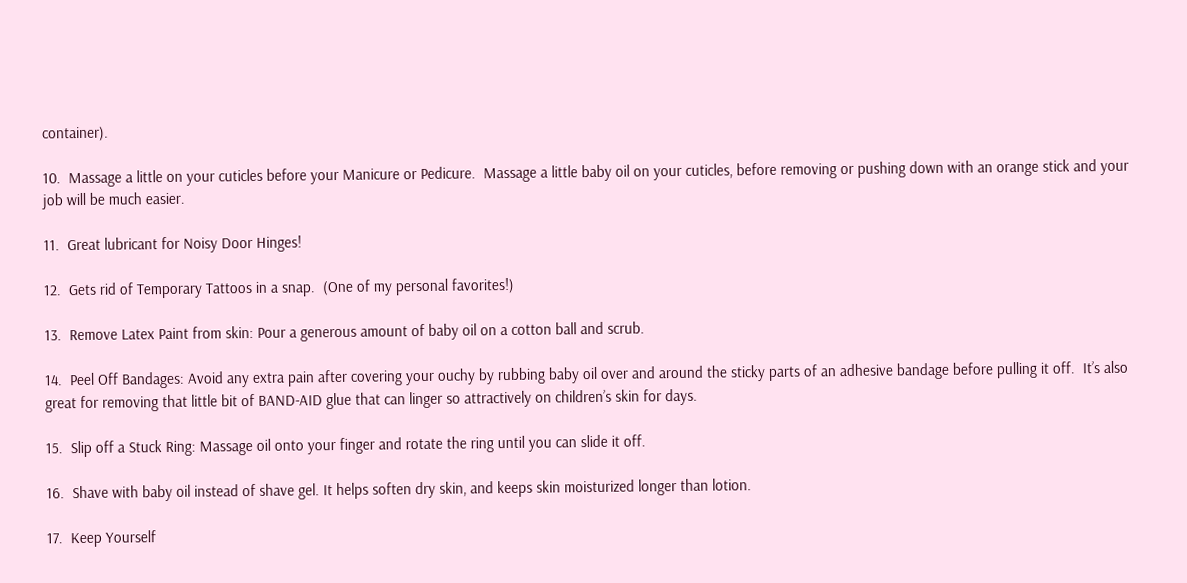container).

10.  Massage a little on your cuticles before your Manicure or Pedicure.  Massage a little baby oil on your cuticles, before removing or pushing down with an orange stick and your job will be much easier.

11.  Great lubricant for Noisy Door Hinges!

12.  Gets rid of Temporary Tattoos in a snap.  (One of my personal favorites!)

13.  Remove Latex Paint from skin: Pour a generous amount of baby oil on a cotton ball and scrub.

14.  Peel Off Bandages: Avoid any extra pain after covering your ouchy by rubbing baby oil over and around the sticky parts of an adhesive bandage before pulling it off.  It’s also great for removing that little bit of BAND-AID glue that can linger so attractively on children’s skin for days.

15.  Slip off a Stuck Ring: Massage oil onto your finger and rotate the ring until you can slide it off.

16.  Shave with baby oil instead of shave gel. It helps soften dry skin, and keeps skin moisturized longer than lotion.

17.  Keep Yourself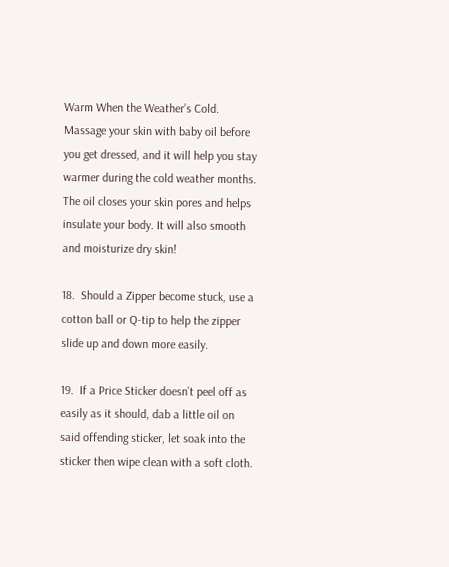Warm When the Weather’s Cold. Massage your skin with baby oil before you get dressed, and it will help you stay warmer during the cold weather months. The oil closes your skin pores and helps insulate your body. It will also smooth and moisturize dry skin!

18.  Should a Zipper become stuck, use a cotton ball or Q-tip to help the zipper slide up and down more easily.

19.  If a Price Sticker doesn’t peel off as easily as it should, dab a little oil on said offending sticker, let soak into the sticker then wipe clean with a soft cloth.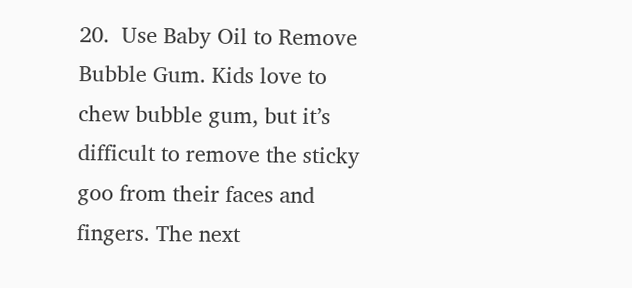20.  Use Baby Oil to Remove Bubble Gum. Kids love to chew bubble gum, but it’s difficult to remove the sticky goo from their faces and fingers. The next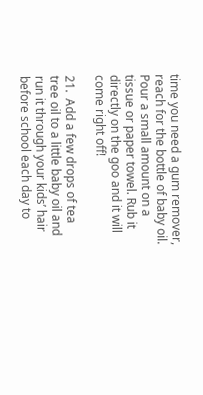time you need a gum remover, reach for the bottle of baby oil. Pour a small amount on a tissue or paper towel. Rub it directly on the goo and it will come right off!

21.  Add a few drops of tea tree oil to a little baby oil and run it through your kids’ hair before school each day to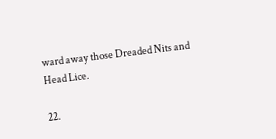ward away those Dreaded Nits and Head Lice.

22.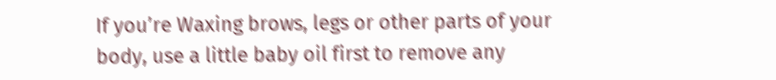If you’re Waxing brows, legs or other parts of your body, use a little baby oil first to remove any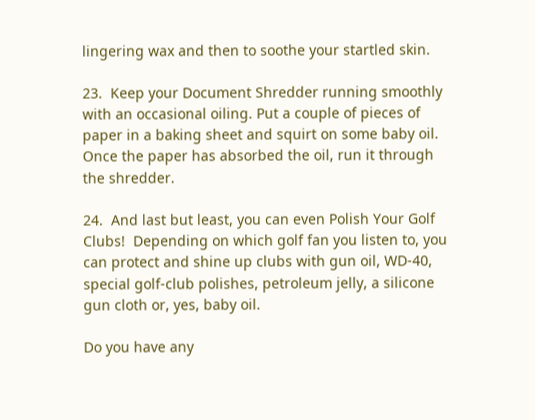lingering wax and then to soothe your startled skin.

23.  Keep your Document Shredder running smoothly with an occasional oiling. Put a couple of pieces of paper in a baking sheet and squirt on some baby oil. Once the paper has absorbed the oil, run it through the shredder.

24.  And last but least, you can even Polish Your Golf Clubs!  Depending on which golf fan you listen to, you can protect and shine up clubs with gun oil, WD-40, special golf-club polishes, petroleum jelly, a silicone gun cloth or, yes, baby oil.

Do you have any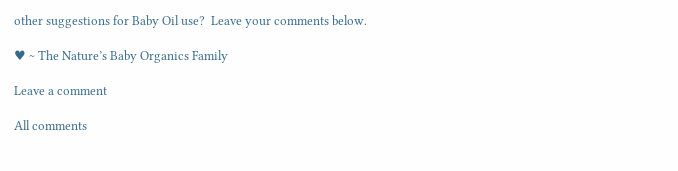other suggestions for Baby Oil use?  Leave your comments below.

♥ ~ The Nature’s Baby Organics Family

Leave a comment

All comments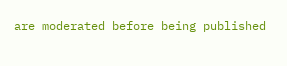are moderated before being published